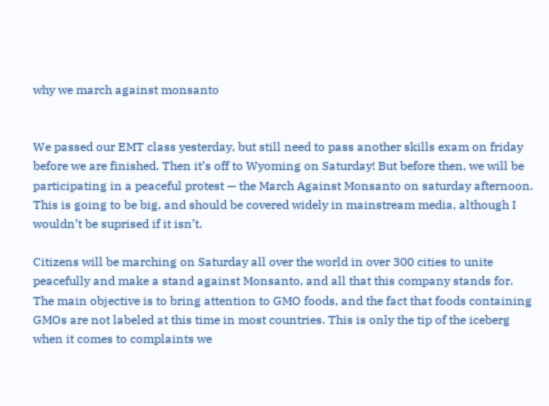why we march against monsanto


We passed our EMT class yesterday, but still need to pass another skills exam on friday before we are finished. Then it’s off to Wyoming on Saturday! But before then, we will be participating in a peaceful protest — the March Against Monsanto on saturday afternoon. This is going to be big, and should be covered widely in mainstream media, although I wouldn’t be suprised if it isn’t.

Citizens will be marching on Saturday all over the world in over 300 cities to unite peacefully and make a stand against Monsanto, and all that this company stands for. The main objective is to bring attention to GMO foods, and the fact that foods containing GMOs are not labeled at this time in most countries. This is only the tip of the iceberg when it comes to complaints we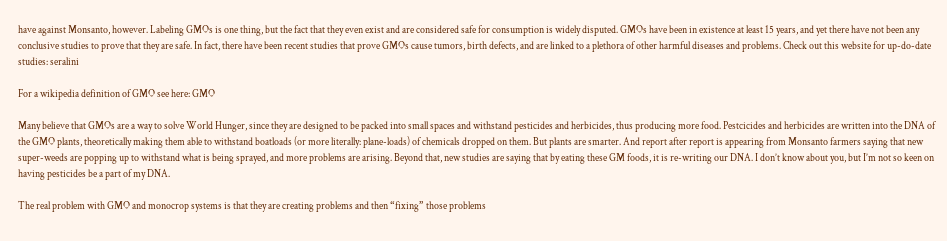have against Monsanto, however. Labeling GMOs is one thing, but the fact that they even exist and are considered safe for consumption is widely disputed. GMOs have been in existence at least 15 years, and yet there have not been any conclusive studies to prove that they are safe. In fact, there have been recent studies that prove GMOs cause tumors, birth defects, and are linked to a plethora of other harmful diseases and problems. Check out this website for up-do-date studies: seralini

For a wikipedia definition of GMO see here: GMO

Many believe that GMOs are a way to solve World Hunger, since they are designed to be packed into small spaces and withstand pesticides and herbicides, thus producing more food. Pestcicides and herbicides are written into the DNA of the GMO plants, theoretically making them able to withstand boatloads (or more literally: plane-loads) of chemicals dropped on them. But plants are smarter. And report after report is appearing from Monsanto farmers saying that new super-weeds are popping up to withstand what is being sprayed, and more problems are arising. Beyond that, new studies are saying that by eating these GM foods, it is re-writing our DNA. I don’t know about you, but I’m not so keen on having pesticides be a part of my DNA.

The real problem with GMO and monocrop systems is that they are creating problems and then “fixing” those problems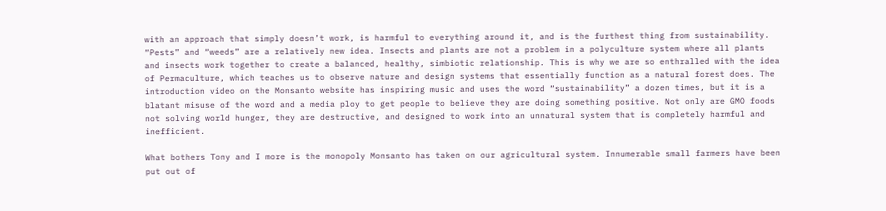with an approach that simply doesn’t work, is harmful to everything around it, and is the furthest thing from sustainability. “Pests” and “weeds” are a relatively new idea. Insects and plants are not a problem in a polyculture system where all plants and insects work together to create a balanced, healthy, simbiotic relationship. This is why we are so enthralled with the idea of Permaculture, which teaches us to observe nature and design systems that essentially function as a natural forest does. The introduction video on the Monsanto website has inspiring music and uses the word “sustainability” a dozen times, but it is a blatant misuse of the word and a media ploy to get people to believe they are doing something positive. Not only are GMO foods not solving world hunger, they are destructive, and designed to work into an unnatural system that is completely harmful and inefficient.

What bothers Tony and I more is the monopoly Monsanto has taken on our agricultural system. Innumerable small farmers have been put out of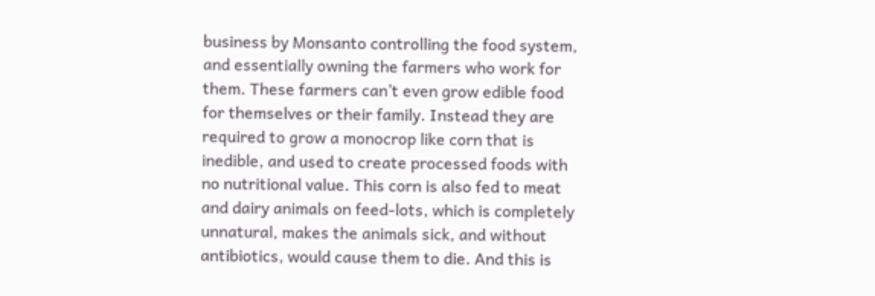business by Monsanto controlling the food system, and essentially owning the farmers who work for them. These farmers can’t even grow edible food for themselves or their family. Instead they are required to grow a monocrop like corn that is inedible, and used to create processed foods with no nutritional value. This corn is also fed to meat and dairy animals on feed-lots, which is completely unnatural, makes the animals sick, and without antibiotics, would cause them to die. And this is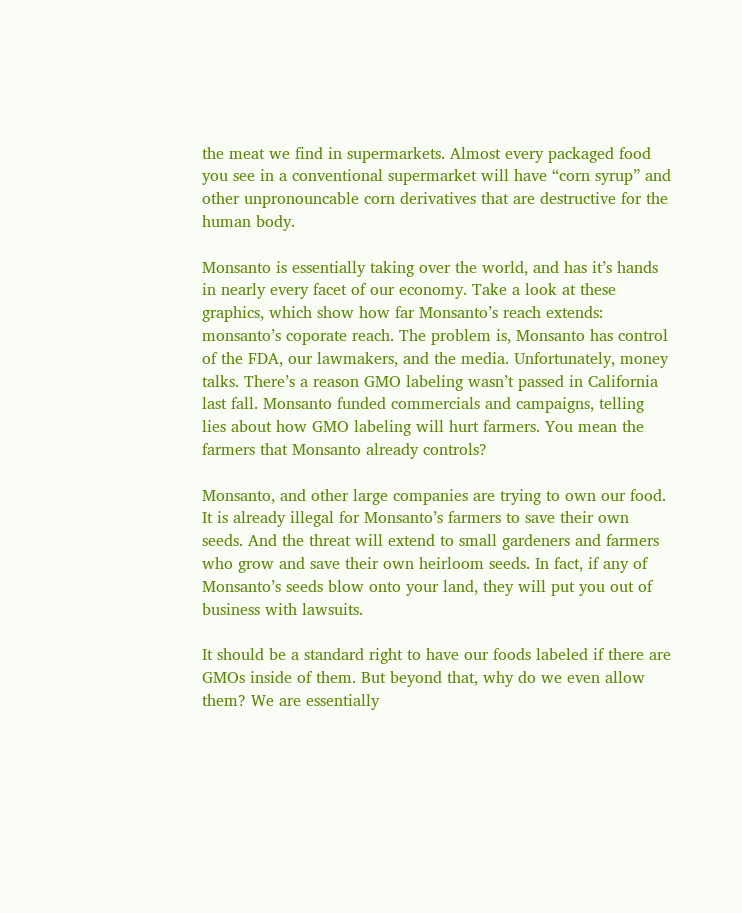the meat we find in supermarkets. Almost every packaged food you see in a conventional supermarket will have “corn syrup” and other unpronouncable corn derivatives that are destructive for the human body.

Monsanto is essentially taking over the world, and has it’s hands in nearly every facet of our economy. Take a look at these graphics, which show how far Monsanto’s reach extends: monsanto’s coporate reach. The problem is, Monsanto has control of the FDA, our lawmakers, and the media. Unfortunately, money talks. There’s a reason GMO labeling wasn’t passed in California last fall. Monsanto funded commercials and campaigns, telling lies about how GMO labeling will hurt farmers. You mean the farmers that Monsanto already controls?

Monsanto, and other large companies are trying to own our food. It is already illegal for Monsanto’s farmers to save their own seeds. And the threat will extend to small gardeners and farmers who grow and save their own heirloom seeds. In fact, if any of Monsanto’s seeds blow onto your land, they will put you out of business with lawsuits.

It should be a standard right to have our foods labeled if there are GMOs inside of them. But beyond that, why do we even allow them? We are essentially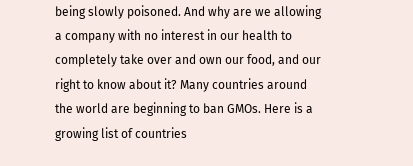being slowly poisoned. And why are we allowing a company with no interest in our health to completely take over and own our food, and our right to know about it? Many countries around the world are beginning to ban GMOs. Here is a growing list of countries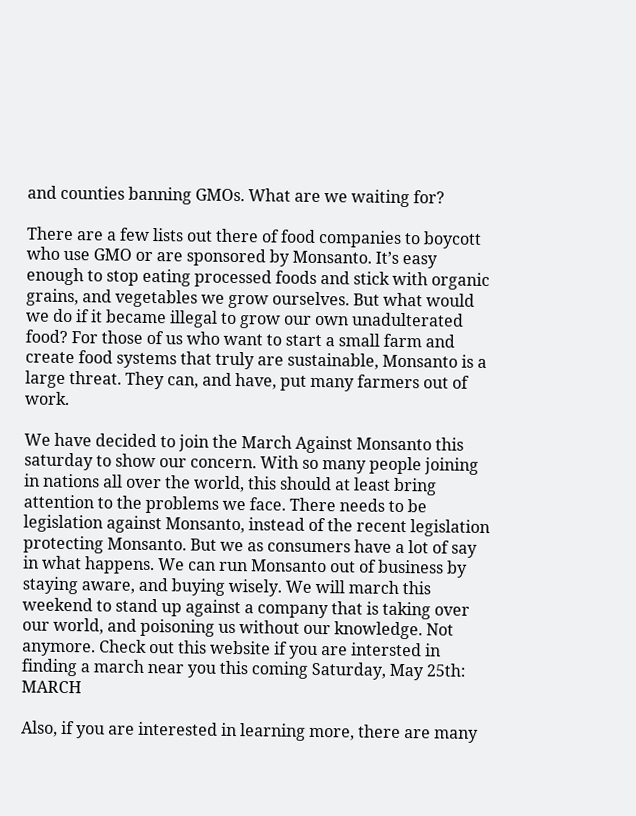and counties banning GMOs. What are we waiting for?

There are a few lists out there of food companies to boycott who use GMO or are sponsored by Monsanto. It’s easy enough to stop eating processed foods and stick with organic grains, and vegetables we grow ourselves. But what would we do if it became illegal to grow our own unadulterated food? For those of us who want to start a small farm and create food systems that truly are sustainable, Monsanto is a large threat. They can, and have, put many farmers out of work.

We have decided to join the March Against Monsanto this saturday to show our concern. With so many people joining in nations all over the world, this should at least bring attention to the problems we face. There needs to be legislation against Monsanto, instead of the recent legislation protecting Monsanto. But we as consumers have a lot of say in what happens. We can run Monsanto out of business by staying aware, and buying wisely. We will march this weekend to stand up against a company that is taking over our world, and poisoning us without our knowledge. Not anymore. Check out this website if you are intersted in finding a march near you this coming Saturday, May 25th: MARCH

Also, if you are interested in learning more, there are many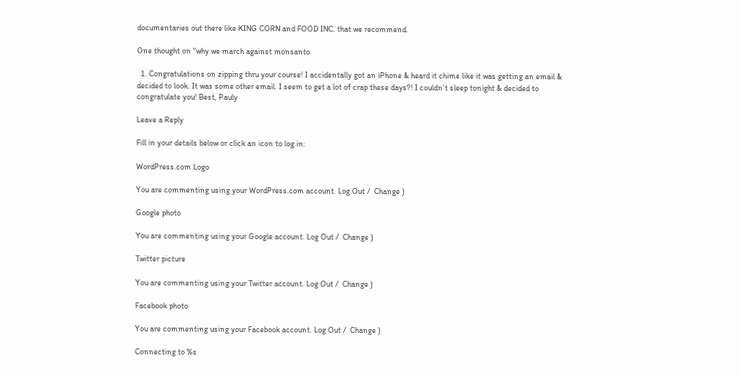documentaries out there like KING CORN and FOOD INC. that we recommend.

One thought on “why we march against monsanto

  1. Congratulations on zipping thru your course! I accidentally got an iPhone & heard it chime like it was getting an email & decided to look. It was some other email. I seem to get a lot of crap these days?! I couldn’t sleep tonight & decided to congratulate you! Best, Pauly

Leave a Reply

Fill in your details below or click an icon to log in:

WordPress.com Logo

You are commenting using your WordPress.com account. Log Out /  Change )

Google photo

You are commenting using your Google account. Log Out /  Change )

Twitter picture

You are commenting using your Twitter account. Log Out /  Change )

Facebook photo

You are commenting using your Facebook account. Log Out /  Change )

Connecting to %s